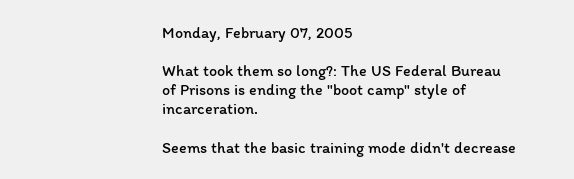Monday, February 07, 2005

What took them so long?: The US Federal Bureau of Prisons is ending the "boot camp" style of incarceration.

Seems that the basic training mode didn't decrease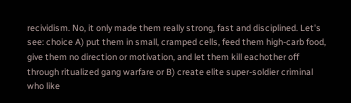recividism. No, it only made them really strong, fast and disciplined. Let's see: choice A) put them in small, cramped cells, feed them high-carb food, give them no direction or motivation, and let them kill eachother off through ritualized gang warfare or B) create elite super-soldier criminal who like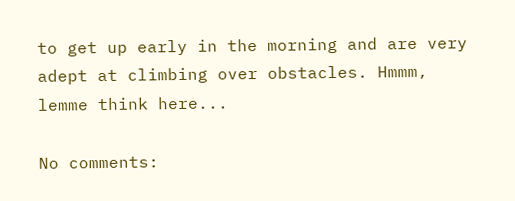to get up early in the morning and are very adept at climbing over obstacles. Hmmm, lemme think here...

No comments: